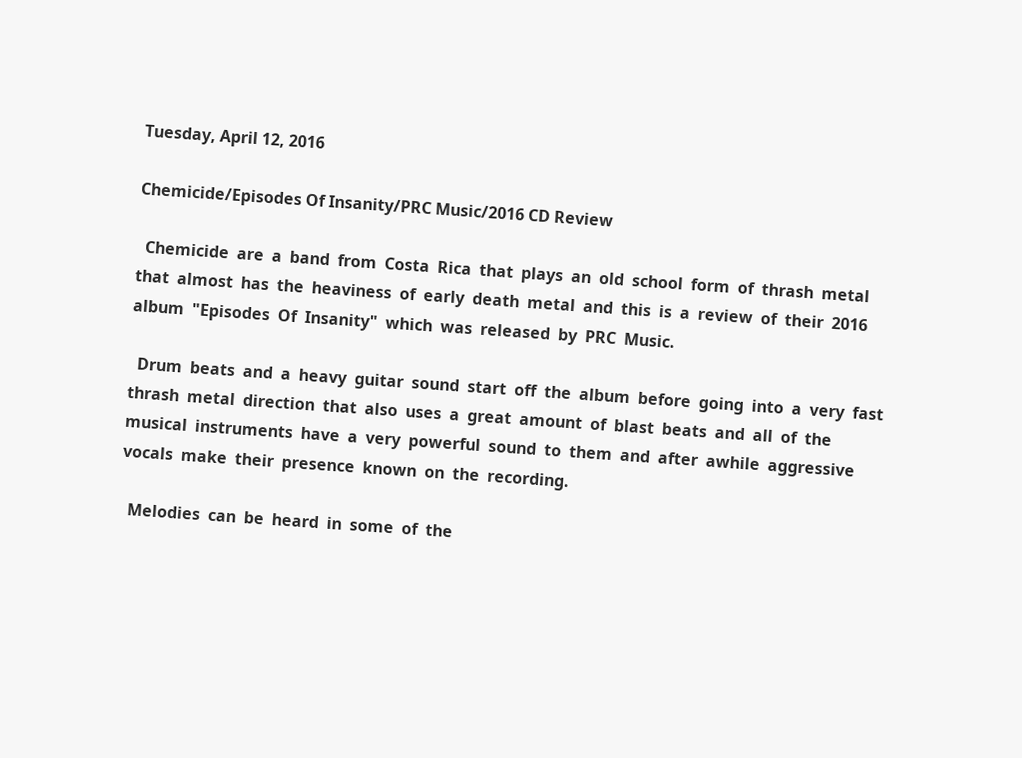Tuesday, April 12, 2016

Chemicide/Episodes Of Insanity/PRC Music/2016 CD Review

  Chemicide  are  a  band  from  Costa  Rica  that  plays  an  old  school  form  of  thrash  metal  that  almost  has  the  heaviness  of  early  death  metal  and  this  is  a  review  of  their  2016  album  "Episodes  Of  Insanity"  which  was  released  by  PRC  Music.

  Drum  beats  and  a  heavy  guitar  sound  start  off  the  album  before  going  into  a  very  fast  thrash  metal  direction  that  also  uses  a  great  amount  of  blast  beats  and  all  of  the  musical  instruments  have  a  very  powerful  sound  to  them  and  after  awhile  aggressive  vocals  make  their  presence  known  on  the  recording.

  Melodies  can  be  heard  in  some  of  the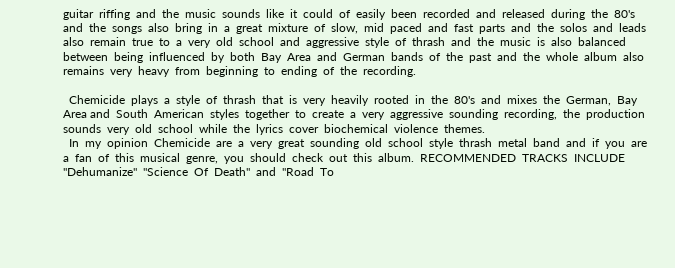guitar  riffing  and  the  music  sounds  like  it  could  of  easily  been  recorded  and  released  during  the  80's  and  the  songs  also  bring  in  a  great  mixture  of  slow,  mid  paced  and  fast  parts  and  the  solos  and  leads  also  remain  true  to  a  very  old  school  and  aggressive  style  of  thrash  and  the  music  is  also  balanced  between  being  influenced  by  both  Bay  Area  and  German  bands  of  the  past  and  the  whole  album  also  remains  very  heavy  from  beginning  to  ending  of  the  recording.

  Chemicide  plays  a  style  of  thrash  that  is  very  heavily  rooted  in  the  80's  and  mixes  the  German,  Bay  Area and  South  American  styles  together  to  create  a  very  aggressive  sounding  recording,  the  production  sounds  very  old  school  while  the  lyrics  cover  biochemical  violence  themes.
  In  my  opinion  Chemicide  are  a  very  great  sounding  old  school  style  thrash  metal  band  and  if  you  are  a  fan  of  this  musical  genre,  you  should  check  out  this  album.  RECOMMENDED  TRACKS  INCLUDE  "Dehumanize"  "Science  Of  Death"  and  "Road  To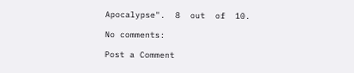Apocalypse".  8  out  of  10.

No comments:

Post a Comment